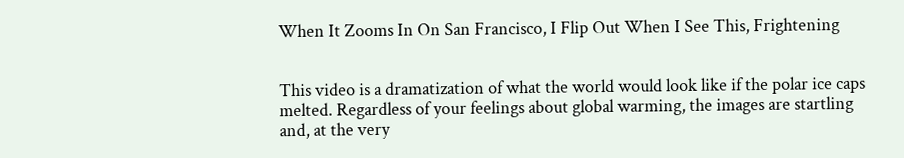When It Zooms In On San Francisco, I Flip Out When I See This, Frightening


This video is a dramatization of what the world would look like if the polar ice caps melted. Regardless of your feelings about global warming, the images are startling and, at the very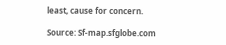least, cause for concern.

Source: Sf-map.sfglobe.com